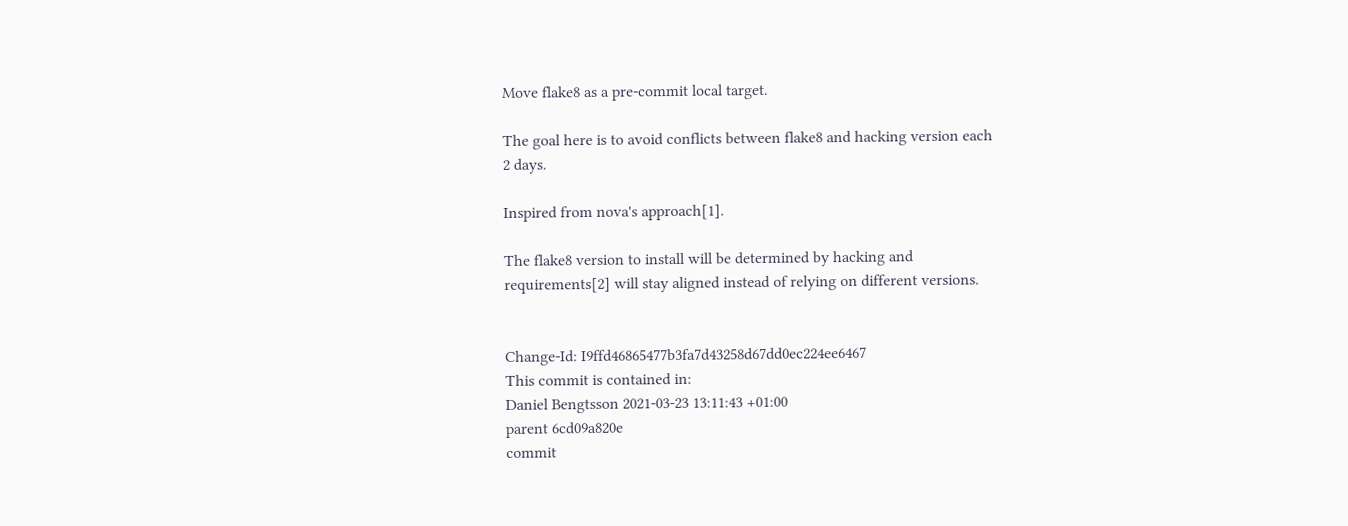Move flake8 as a pre-commit local target.

The goal here is to avoid conflicts between flake8 and hacking version each
2 days.

Inspired from nova's approach[1].

The flake8 version to install will be determined by hacking and
requirements[2] will stay aligned instead of relying on different versions.


Change-Id: I9ffd46865477b3fa7d43258d67dd0ec224ee6467
This commit is contained in:
Daniel Bengtsson 2021-03-23 13:11:43 +01:00
parent 6cd09a820e
commit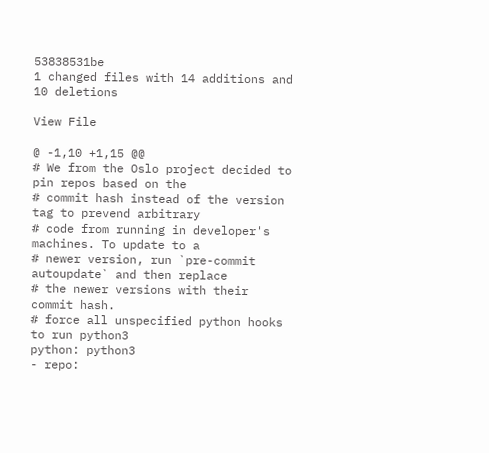53838531be
1 changed files with 14 additions and 10 deletions

View File

@ -1,10 +1,15 @@
# We from the Oslo project decided to pin repos based on the
# commit hash instead of the version tag to prevend arbitrary
# code from running in developer's machines. To update to a
# newer version, run `pre-commit autoupdate` and then replace
# the newer versions with their commit hash.
# force all unspecified python hooks to run python3
python: python3
- repo: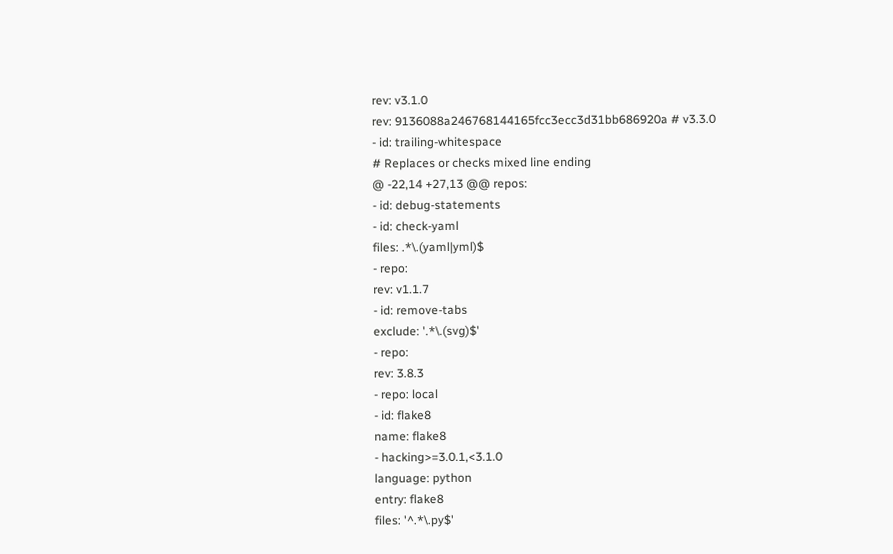rev: v3.1.0
rev: 9136088a246768144165fcc3ecc3d31bb686920a # v3.3.0
- id: trailing-whitespace
# Replaces or checks mixed line ending
@ -22,14 +27,13 @@ repos:
- id: debug-statements
- id: check-yaml
files: .*\.(yaml|yml)$
- repo:
rev: v1.1.7
- id: remove-tabs
exclude: '.*\.(svg)$'
- repo:
rev: 3.8.3
- repo: local
- id: flake8
name: flake8
- hacking>=3.0.1,<3.1.0
language: python
entry: flake8
files: '^.*\.py$'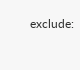exclude: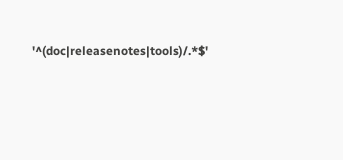'^(doc|releasenotes|tools)/.*$'